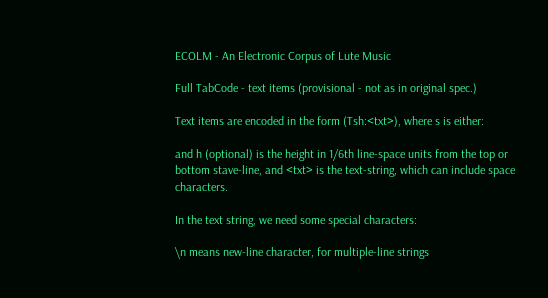ECOLM - An Electronic Corpus of Lute Music

Full TabCode - text items (provisional - not as in original spec.)

Text items are encoded in the form (Tsh:<txt>), where s is either:

and h (optional) is the height in 1/6th line-space units from the top or bottom stave-line, and <txt> is the text-string, which can include space characters.

In the text string, we need some special characters:

\n means new-line character, for multiple-line strings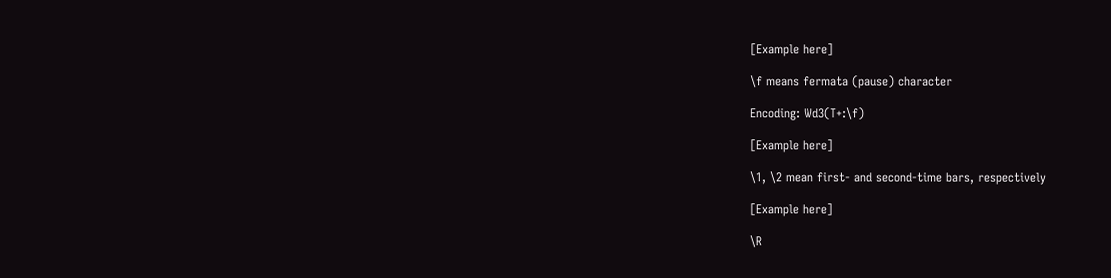[Example here]

\f means fermata (pause) character

Encoding: Wd3(T+:\f)

[Example here]

\1, \2 mean first- and second-time bars, respectively

[Example here]

\R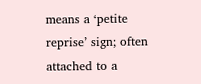means a ‘petite reprise’ sign; often attached to a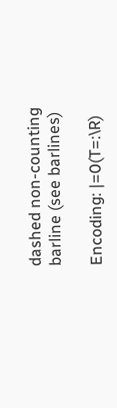dashed non-counting barline (see barlines)

Encoding: |=0(T=:\R)